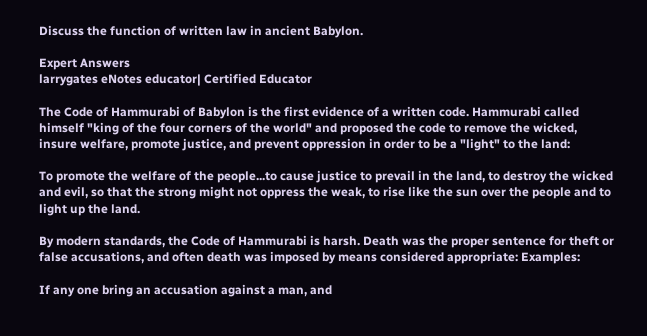Discuss the function of written law in ancient Babylon.

Expert Answers
larrygates eNotes educator| Certified Educator

The Code of Hammurabi of Babylon is the first evidence of a written code. Hammurabi called himself "king of the four corners of the world" and proposed the code to remove the wicked, insure welfare, promote justice, and prevent oppression in order to be a "light" to the land:

To promote the welfare of the people...to cause justice to prevail in the land, to destroy the wicked and evil, so that the strong might not oppress the weak, to rise like the sun over the people and to light up the land.

By modern standards, the Code of Hammurabi is harsh. Death was the proper sentence for theft or false accusations, and often death was imposed by means considered appropriate: Examples:

If any one bring an accusation against a man, and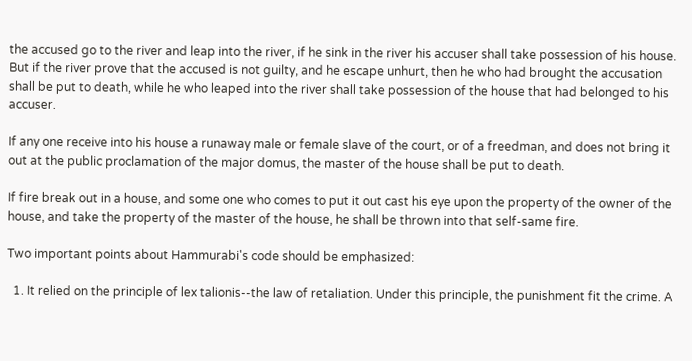the accused go to the river and leap into the river, if he sink in the river his accuser shall take possession of his house. But if the river prove that the accused is not guilty, and he escape unhurt, then he who had brought the accusation shall be put to death, while he who leaped into the river shall take possession of the house that had belonged to his accuser.

If any one receive into his house a runaway male or female slave of the court, or of a freedman, and does not bring it out at the public proclamation of the major domus, the master of the house shall be put to death.

If fire break out in a house, and some one who comes to put it out cast his eye upon the property of the owner of the house, and take the property of the master of the house, he shall be thrown into that self-same fire.

Two important points about Hammurabi's code should be emphasized:

  1. It relied on the principle of lex talionis--the law of retaliation. Under this principle, the punishment fit the crime. A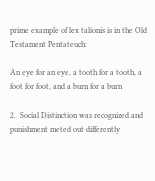prime example of lex talionis is in the Old Testament Pentateuch:

An eye for an eye, a tooth for a tooth, a foot for foot, and a burn for a burn

2.  Social Distinction was recognized and punishment meted out differently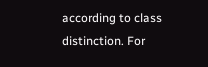according to class distinction. For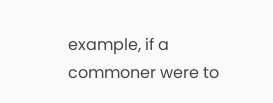example, if a commoner were to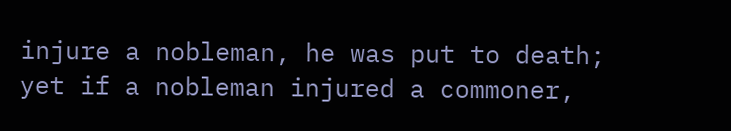injure a nobleman, he was put to death; yet if a nobleman injured a commoner,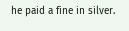he paid a fine in silver.